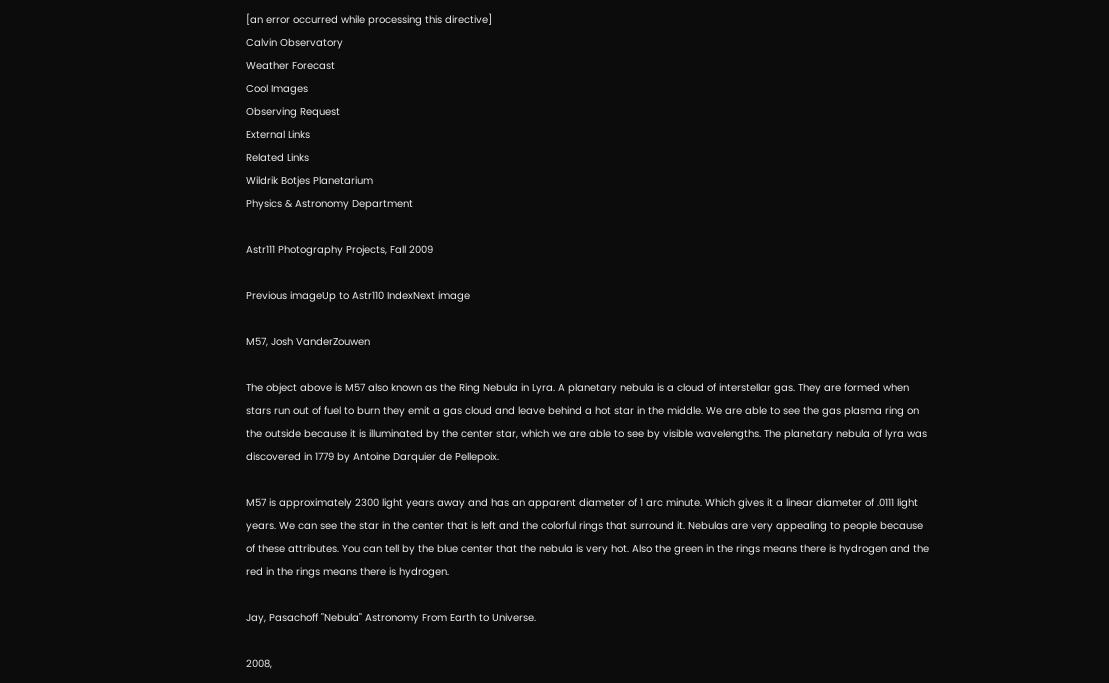[an error occurred while processing this directive]
Calvin Observatory
Weather Forecast
Cool Images
Observing Request
External Links
Related Links
Wildrik Botjes Planetarium
Physics & Astronomy Department

Astr111 Photography Projects, Fall 2009

Previous imageUp to Astr110 IndexNext image

M57, Josh VanderZouwen

The object above is M57 also known as the Ring Nebula in Lyra. A planetary nebula is a cloud of interstellar gas. They are formed when stars run out of fuel to burn they emit a gas cloud and leave behind a hot star in the middle. We are able to see the gas plasma ring on the outside because it is illuminated by the center star, which we are able to see by visible wavelengths. The planetary nebula of lyra was discovered in 1779 by Antoine Darquier de Pellepoix.

M57 is approximately 2300 light years away and has an apparent diameter of 1 arc minute. Which gives it a linear diameter of .0111 light years. We can see the star in the center that is left and the colorful rings that surround it. Nebulas are very appealing to people because of these attributes. You can tell by the blue center that the nebula is very hot. Also the green in the rings means there is hydrogen and the red in the rings means there is hydrogen.

Jay, Pasachoff "Nebula" Astronomy From Earth to Universe.

2008,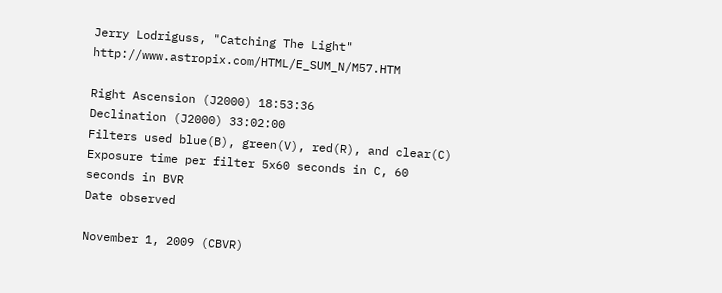Jerry Lodriguss, "Catching The Light" http://www.astropix.com/HTML/E_SUM_N/M57.HTM

Right Ascension (J2000) 18:53:36
Declination (J2000) 33:02:00
Filters used blue(B), green(V), red(R), and clear(C)
Exposure time per filter 5x60 seconds in C, 60 seconds in BVR
Date observed

November 1, 2009 (CBVR)